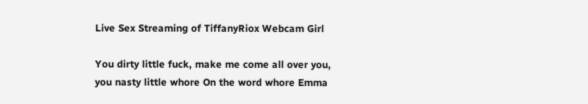Live Sex Streaming of TiffanyRiox Webcam Girl

You dirty little fuck, make me come all over you, you nasty little whore On the word whore Emma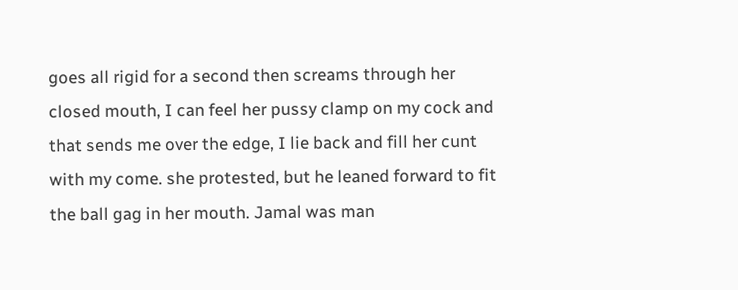goes all rigid for a second then screams through her closed mouth, I can feel her pussy clamp on my cock and that sends me over the edge, I lie back and fill her cunt with my come. she protested, but he leaned forward to fit the ball gag in her mouth. Jamal was man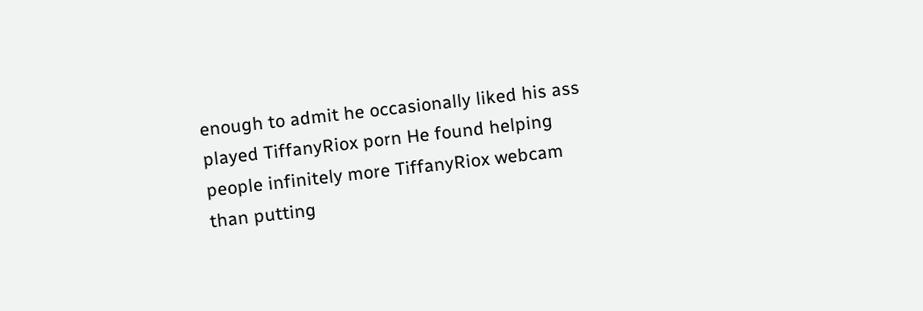enough to admit he occasionally liked his ass played TiffanyRiox porn He found helping people infinitely more TiffanyRiox webcam than putting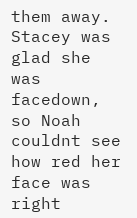them away. Stacey was glad she was facedown, so Noah couldnt see how red her face was right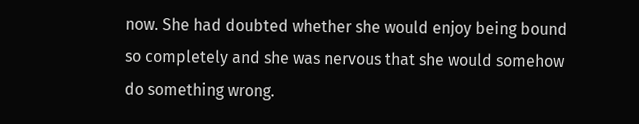now. She had doubted whether she would enjoy being bound so completely and she was nervous that she would somehow do something wrong.